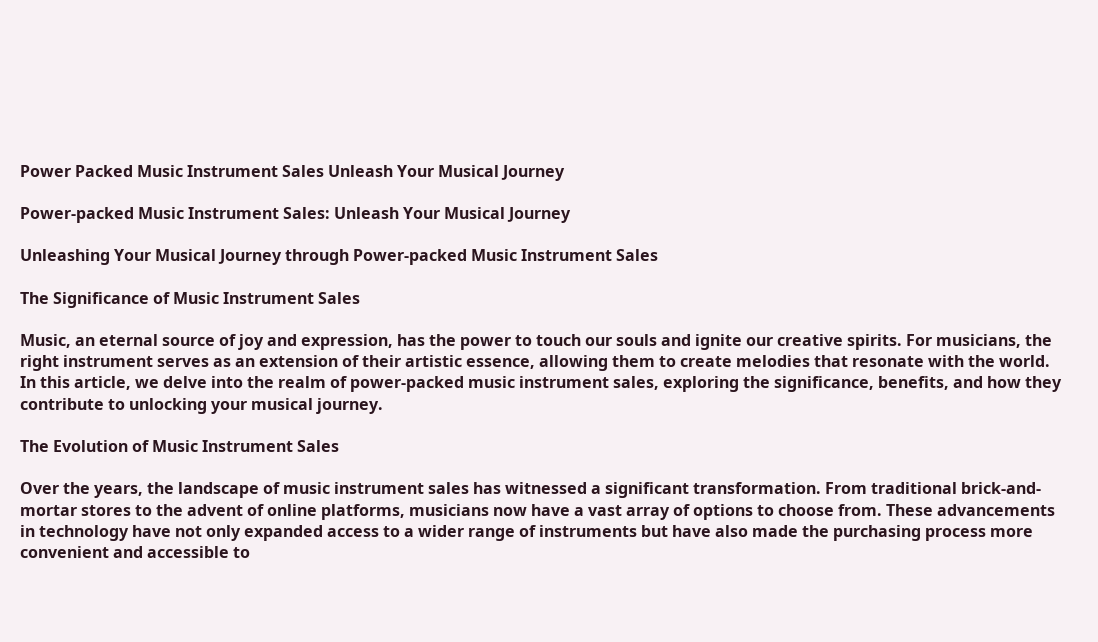Power Packed Music Instrument Sales Unleash Your Musical Journey

Power-packed Music Instrument Sales: Unleash Your Musical Journey

Unleashing Your Musical Journey through Power-packed Music Instrument Sales

The Significance of Music Instrument Sales

Music, an eternal source of joy and expression, has the power to touch our souls and ignite our creative spirits. For musicians, the right instrument serves as an extension of their artistic essence, allowing them to create melodies that resonate with the world. In this article, we delve into the realm of power-packed music instrument sales, exploring the significance, benefits, and how they contribute to unlocking your musical journey.

The Evolution of Music Instrument Sales

Over the years, the landscape of music instrument sales has witnessed a significant transformation. From traditional brick-and-mortar stores to the advent of online platforms, musicians now have a vast array of options to choose from. These advancements in technology have not only expanded access to a wider range of instruments but have also made the purchasing process more convenient and accessible to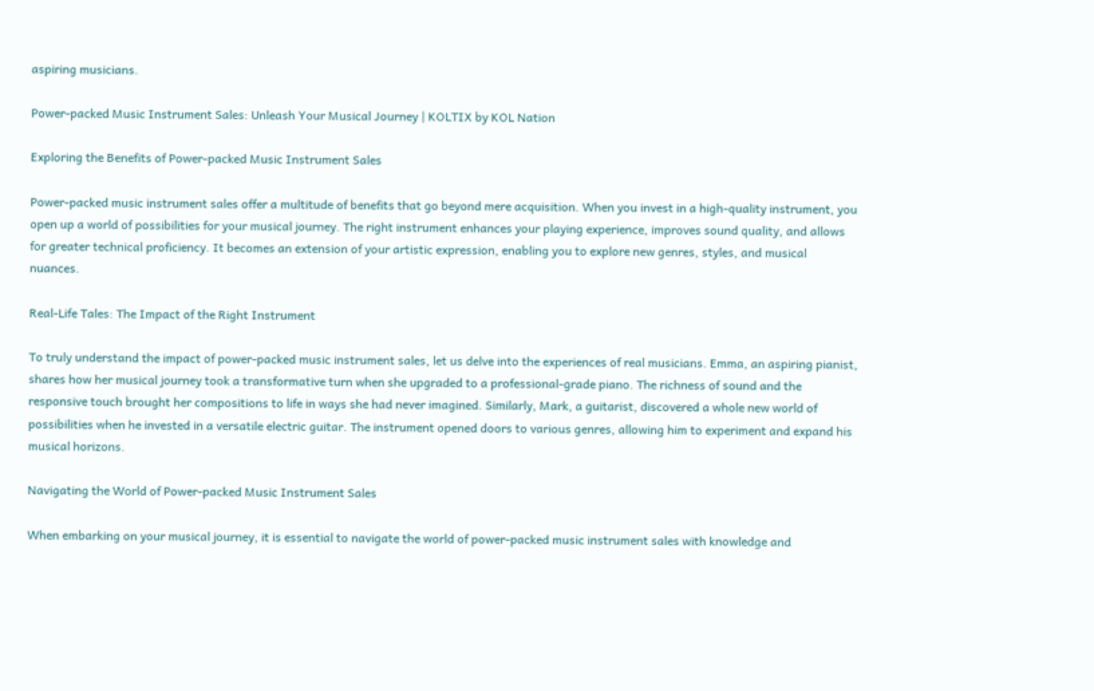aspiring musicians.

Power-packed Music Instrument Sales: Unleash Your Musical Journey | KOLTIX by KOL Nation

Exploring the Benefits of Power-packed Music Instrument Sales

Power-packed music instrument sales offer a multitude of benefits that go beyond mere acquisition. When you invest in a high-quality instrument, you open up a world of possibilities for your musical journey. The right instrument enhances your playing experience, improves sound quality, and allows for greater technical proficiency. It becomes an extension of your artistic expression, enabling you to explore new genres, styles, and musical nuances.

Real-Life Tales: The Impact of the Right Instrument

To truly understand the impact of power-packed music instrument sales, let us delve into the experiences of real musicians. Emma, an aspiring pianist, shares how her musical journey took a transformative turn when she upgraded to a professional-grade piano. The richness of sound and the responsive touch brought her compositions to life in ways she had never imagined. Similarly, Mark, a guitarist, discovered a whole new world of possibilities when he invested in a versatile electric guitar. The instrument opened doors to various genres, allowing him to experiment and expand his musical horizons.

Navigating the World of Power-packed Music Instrument Sales

When embarking on your musical journey, it is essential to navigate the world of power-packed music instrument sales with knowledge and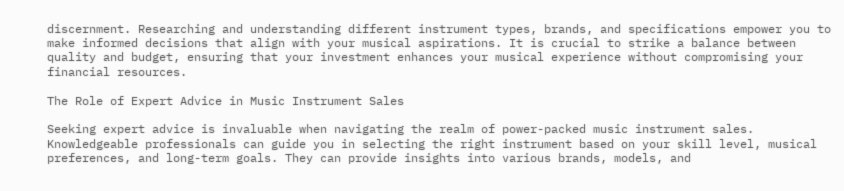discernment. Researching and understanding different instrument types, brands, and specifications empower you to make informed decisions that align with your musical aspirations. It is crucial to strike a balance between quality and budget, ensuring that your investment enhances your musical experience without compromising your financial resources.

The Role of Expert Advice in Music Instrument Sales

Seeking expert advice is invaluable when navigating the realm of power-packed music instrument sales. Knowledgeable professionals can guide you in selecting the right instrument based on your skill level, musical preferences, and long-term goals. They can provide insights into various brands, models, and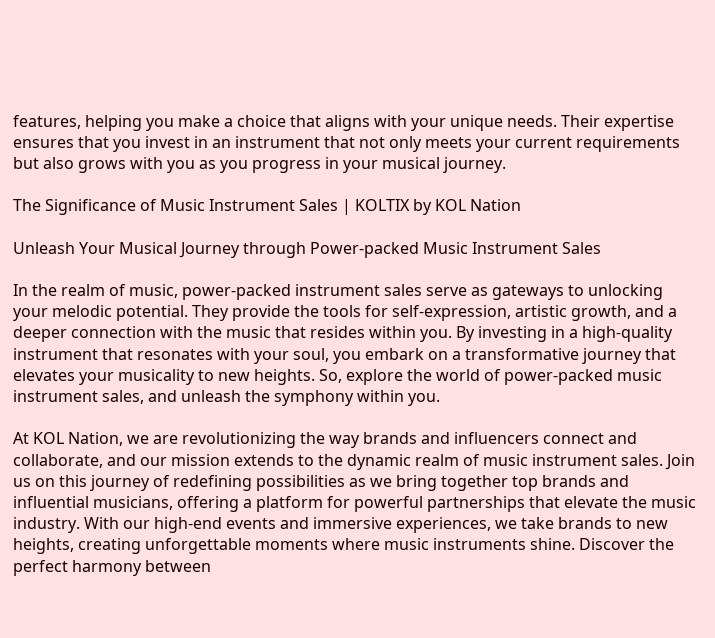features, helping you make a choice that aligns with your unique needs. Their expertise ensures that you invest in an instrument that not only meets your current requirements but also grows with you as you progress in your musical journey.

The Significance of Music Instrument Sales | KOLTIX by KOL Nation

Unleash Your Musical Journey through Power-packed Music Instrument Sales

In the realm of music, power-packed instrument sales serve as gateways to unlocking your melodic potential. They provide the tools for self-expression, artistic growth, and a deeper connection with the music that resides within you. By investing in a high-quality instrument that resonates with your soul, you embark on a transformative journey that elevates your musicality to new heights. So, explore the world of power-packed music instrument sales, and unleash the symphony within you.

At KOL Nation, we are revolutionizing the way brands and influencers connect and collaborate, and our mission extends to the dynamic realm of music instrument sales. Join us on this journey of redefining possibilities as we bring together top brands and influential musicians, offering a platform for powerful partnerships that elevate the music industry. With our high-end events and immersive experiences, we take brands to new heights, creating unforgettable moments where music instruments shine. Discover the perfect harmony between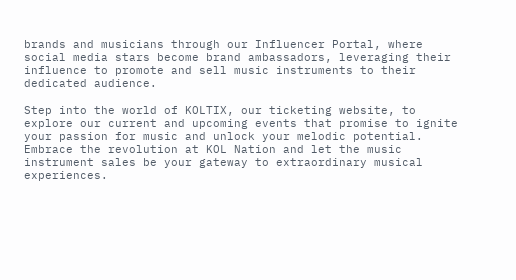brands and musicians through our Influencer Portal, where social media stars become brand ambassadors, leveraging their influence to promote and sell music instruments to their dedicated audience.

Step into the world of KOLTIX, our ticketing website, to explore our current and upcoming events that promise to ignite your passion for music and unlock your melodic potential. Embrace the revolution at KOL Nation and let the music instrument sales be your gateway to extraordinary musical experiences.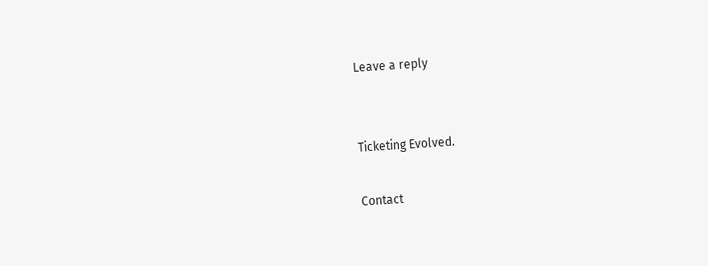Leave a reply


Ticketing Evolved.

Contact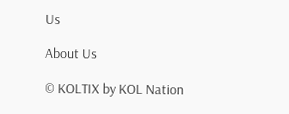Us

About Us

© KOLTIX by KOL Nation